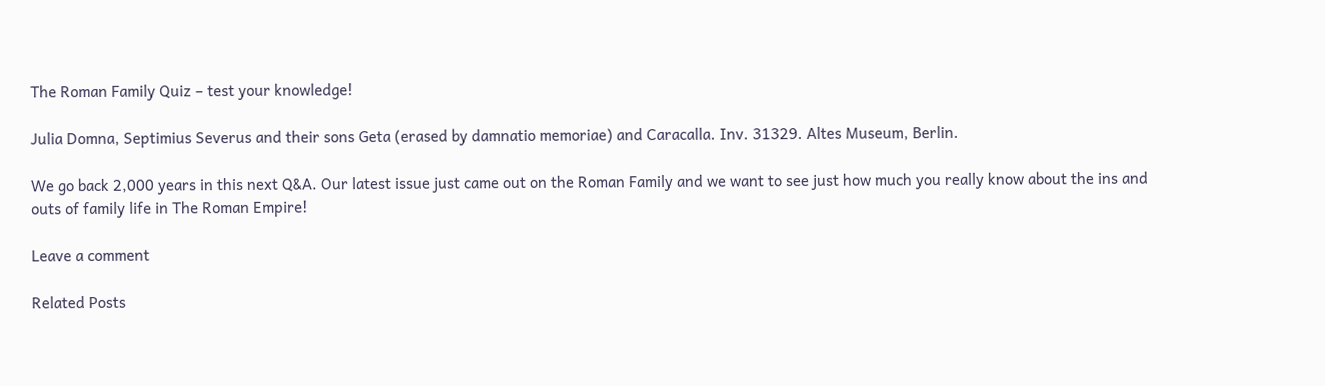The Roman Family Quiz – test your knowledge!

Julia Domna, Septimius Severus and their sons Geta (erased by damnatio memoriae) and Caracalla. Inv. 31329. Altes Museum, Berlin.

We go back 2,000 years in this next Q&A. Our latest issue just came out on the Roman Family and we want to see just how much you really know about the ins and outs of family life in The Roman Empire!

Leave a comment

Related Posts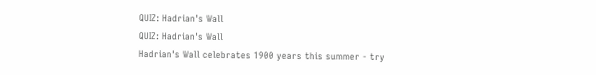QUIZ: Hadrian's Wall
QUIZ: Hadrian's Wall
Hadrian's Wall celebrates 1900 years this summer - try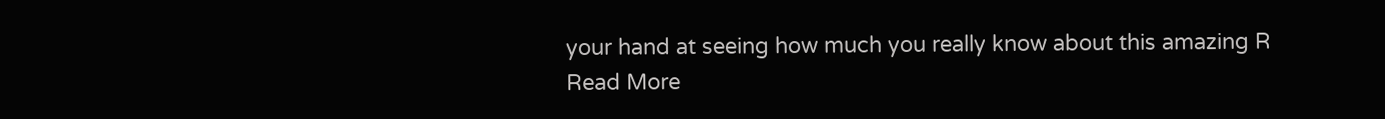your hand at seeing how much you really know about this amazing R
Read More